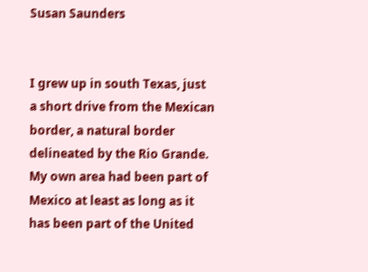Susan Saunders


I grew up in south Texas, just a short drive from the Mexican border, a natural border delineated by the Rio Grande. My own area had been part of Mexico at least as long as it has been part of the United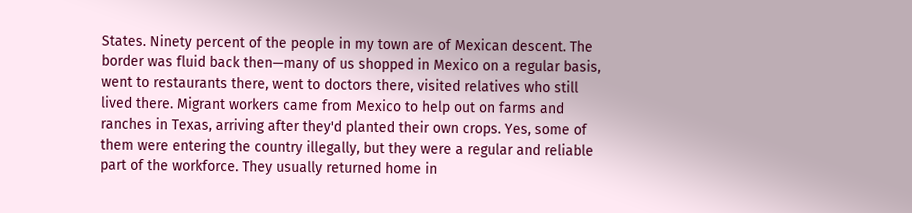States. Ninety percent of the people in my town are of Mexican descent. The border was fluid back then—many of us shopped in Mexico on a regular basis, went to restaurants there, went to doctors there, visited relatives who still lived there. Migrant workers came from Mexico to help out on farms and ranches in Texas, arriving after they'd planted their own crops. Yes, some of them were entering the country illegally, but they were a regular and reliable part of the workforce. They usually returned home in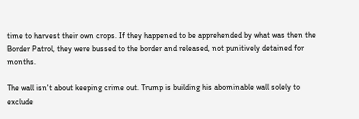time to harvest their own crops. If they happened to be apprehended by what was then the Border Patrol, they were bussed to the border and released, not punitively detained for months.

The wall isn't about keeping crime out. Trump is building his abominable wall solely to exclude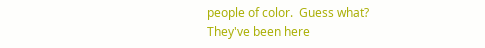people of color.  Guess what? They've been here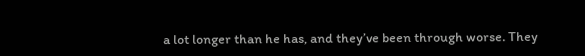a lot longer than he has, and they’ve been through worse. They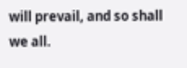will prevail, and so shall we all.